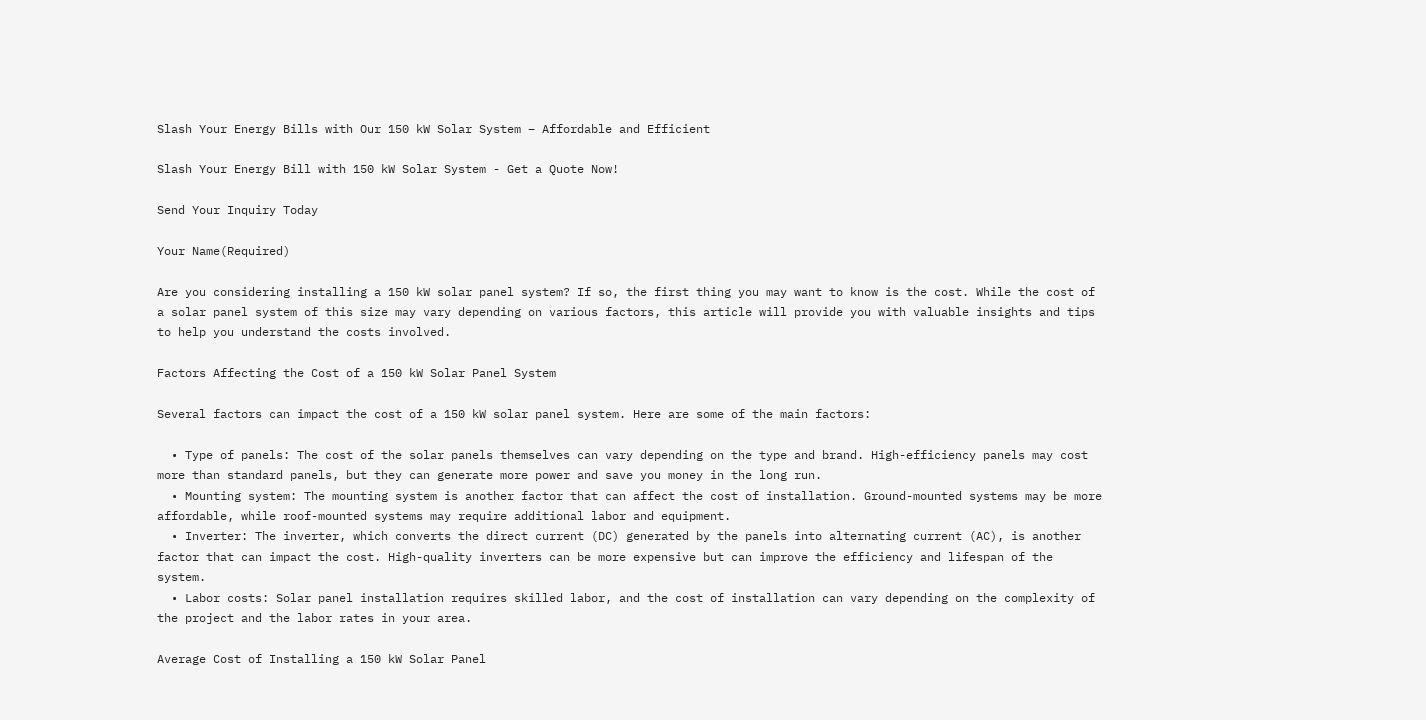Slash Your Energy Bills with Our 150 kW Solar System – Affordable and Efficient

Slash Your Energy Bill with 150 kW Solar System - Get a Quote Now!

Send Your Inquiry Today

Your Name(Required)

Are you considering installing a 150 kW solar panel system? If so, the first thing you may want to know is the cost. While the cost of a solar panel system of this size may vary depending on various factors, this article will provide you with valuable insights and tips to help you understand the costs involved.

Factors Affecting the Cost of a 150 kW Solar Panel System

Several factors can impact the cost of a 150 kW solar panel system. Here are some of the main factors:

  • Type of panels: The cost of the solar panels themselves can vary depending on the type and brand. High-efficiency panels may cost more than standard panels, but they can generate more power and save you money in the long run.
  • Mounting system: The mounting system is another factor that can affect the cost of installation. Ground-mounted systems may be more affordable, while roof-mounted systems may require additional labor and equipment.
  • Inverter: The inverter, which converts the direct current (DC) generated by the panels into alternating current (AC), is another factor that can impact the cost. High-quality inverters can be more expensive but can improve the efficiency and lifespan of the system.
  • Labor costs: Solar panel installation requires skilled labor, and the cost of installation can vary depending on the complexity of the project and the labor rates in your area.

Average Cost of Installing a 150 kW Solar Panel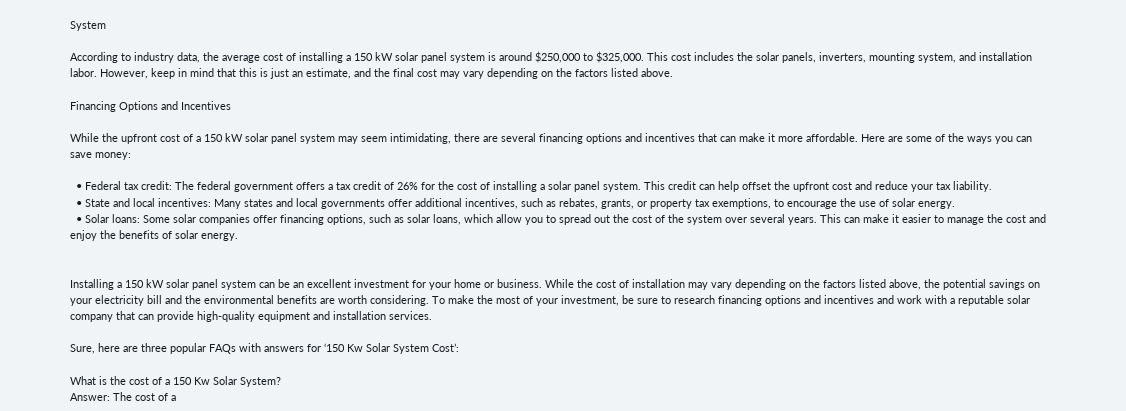System

According to industry data, the average cost of installing a 150 kW solar panel system is around $250,000 to $325,000. This cost includes the solar panels, inverters, mounting system, and installation labor. However, keep in mind that this is just an estimate, and the final cost may vary depending on the factors listed above.

Financing Options and Incentives

While the upfront cost of a 150 kW solar panel system may seem intimidating, there are several financing options and incentives that can make it more affordable. Here are some of the ways you can save money:

  • Federal tax credit: The federal government offers a tax credit of 26% for the cost of installing a solar panel system. This credit can help offset the upfront cost and reduce your tax liability.
  • State and local incentives: Many states and local governments offer additional incentives, such as rebates, grants, or property tax exemptions, to encourage the use of solar energy.
  • Solar loans: Some solar companies offer financing options, such as solar loans, which allow you to spread out the cost of the system over several years. This can make it easier to manage the cost and enjoy the benefits of solar energy.


Installing a 150 kW solar panel system can be an excellent investment for your home or business. While the cost of installation may vary depending on the factors listed above, the potential savings on your electricity bill and the environmental benefits are worth considering. To make the most of your investment, be sure to research financing options and incentives and work with a reputable solar company that can provide high-quality equipment and installation services.

Sure, here are three popular FAQs with answers for ‘150 Kw Solar System Cost’:

What is the cost of a 150 Kw Solar System?
Answer: The cost of a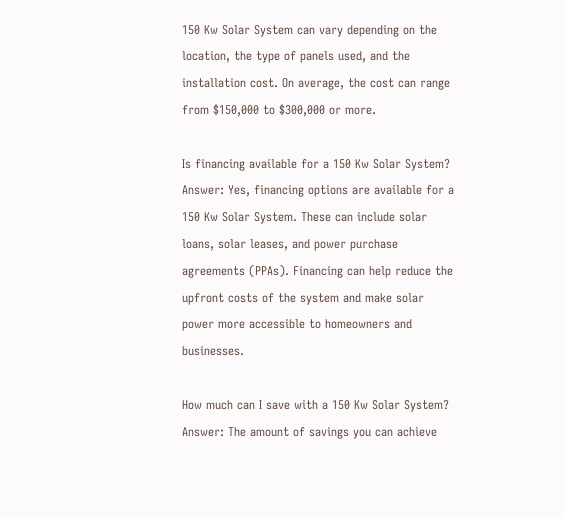150 Kw Solar System can vary depending on the location, the type of panels used, and the installation cost. On average, the cost can range from $150,000 to $300,000 or more.

Is financing available for a 150 Kw Solar System?
Answer: Yes, financing options are available for a 150 Kw Solar System. These can include solar loans, solar leases, and power purchase agreements (PPAs). Financing can help reduce the upfront costs of the system and make solar power more accessible to homeowners and businesses.

How much can I save with a 150 Kw Solar System?
Answer: The amount of savings you can achieve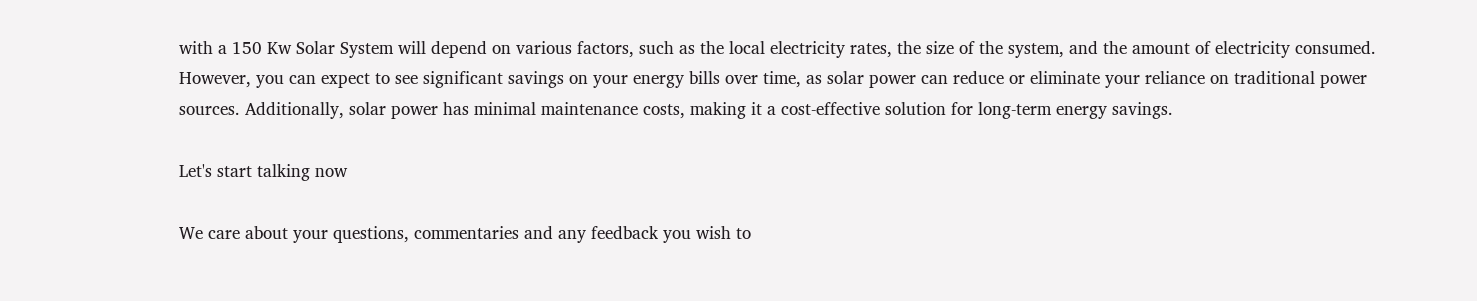with a 150 Kw Solar System will depend on various factors, such as the local electricity rates, the size of the system, and the amount of electricity consumed. However, you can expect to see significant savings on your energy bills over time, as solar power can reduce or eliminate your reliance on traditional power sources. Additionally, solar power has minimal maintenance costs, making it a cost-effective solution for long-term energy savings.

Let's start talking now

We care about your questions, commentaries and any feedback you wish to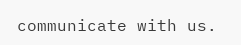communicate with us.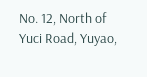No. 12, North of Yuci Road, Yuyao,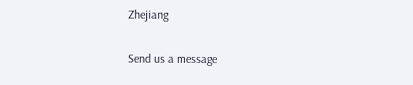Zhejiang

Send us a message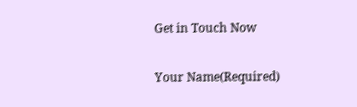Get in Touch Now

Your Name(Required)